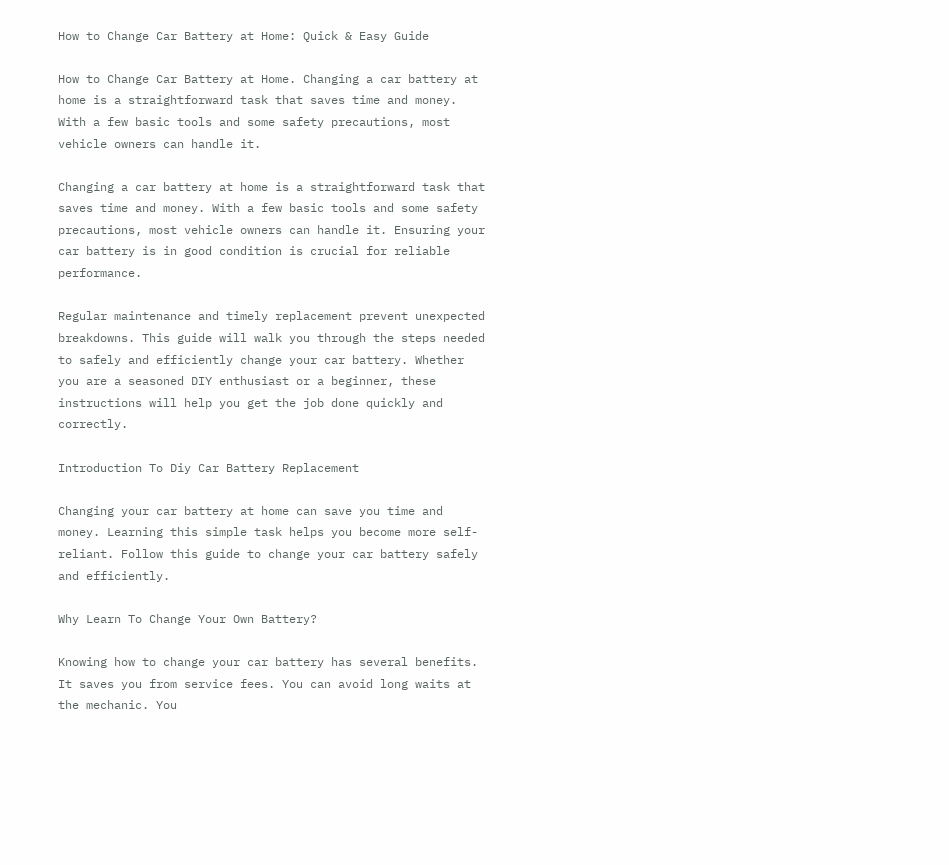How to Change Car Battery at Home: Quick & Easy Guide

How to Change Car Battery at Home. Changing a car battery at home is a straightforward task that saves time and money. With a few basic tools and some safety precautions, most vehicle owners can handle it.

Changing a car battery at home is a straightforward task that saves time and money. With a few basic tools and some safety precautions, most vehicle owners can handle it. Ensuring your car battery is in good condition is crucial for reliable performance.

Regular maintenance and timely replacement prevent unexpected breakdowns. This guide will walk you through the steps needed to safely and efficiently change your car battery. Whether you are a seasoned DIY enthusiast or a beginner, these instructions will help you get the job done quickly and correctly.

Introduction To Diy Car Battery Replacement

Changing your car battery at home can save you time and money. Learning this simple task helps you become more self-reliant. Follow this guide to change your car battery safely and efficiently.

Why Learn To Change Your Own Battery?

Knowing how to change your car battery has several benefits. It saves you from service fees. You can avoid long waits at the mechanic. You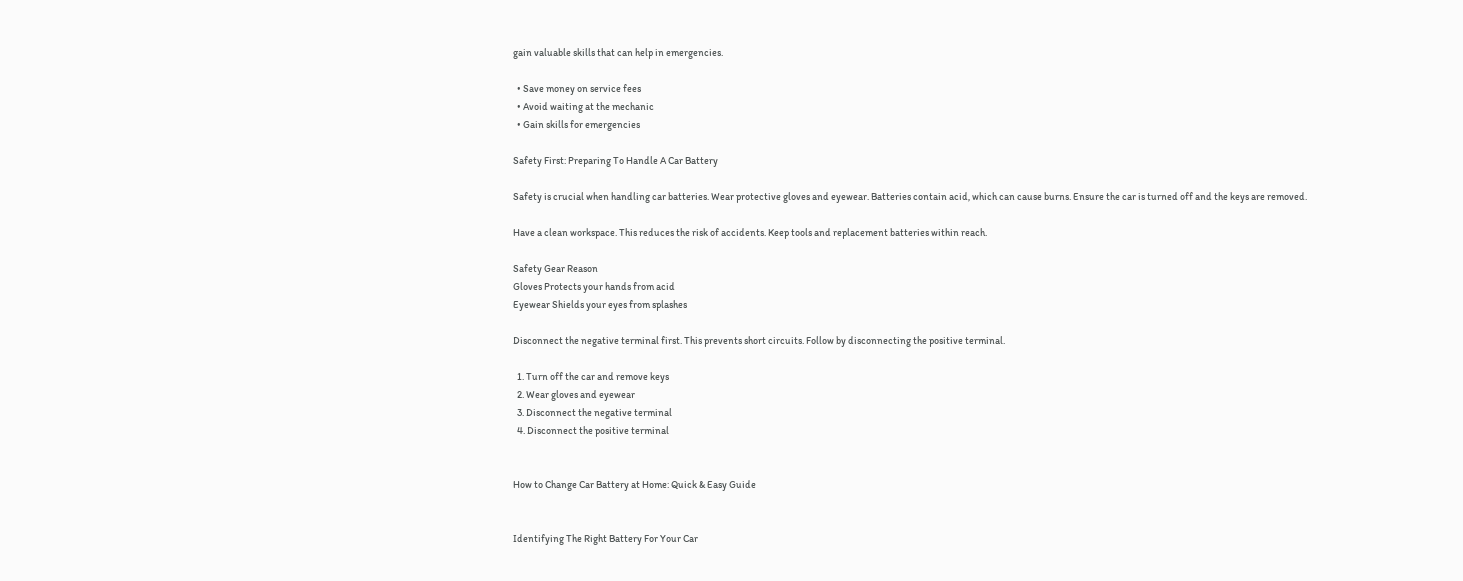gain valuable skills that can help in emergencies.

  • Save money on service fees
  • Avoid waiting at the mechanic
  • Gain skills for emergencies

Safety First: Preparing To Handle A Car Battery

Safety is crucial when handling car batteries. Wear protective gloves and eyewear. Batteries contain acid, which can cause burns. Ensure the car is turned off and the keys are removed.

Have a clean workspace. This reduces the risk of accidents. Keep tools and replacement batteries within reach.

Safety Gear Reason
Gloves Protects your hands from acid
Eyewear Shields your eyes from splashes

Disconnect the negative terminal first. This prevents short circuits. Follow by disconnecting the positive terminal.

  1. Turn off the car and remove keys
  2. Wear gloves and eyewear
  3. Disconnect the negative terminal
  4. Disconnect the positive terminal


How to Change Car Battery at Home: Quick & Easy Guide


Identifying The Right Battery For Your Car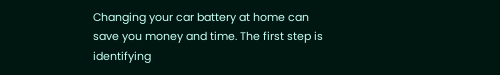Changing your car battery at home can save you money and time. The first step is identifying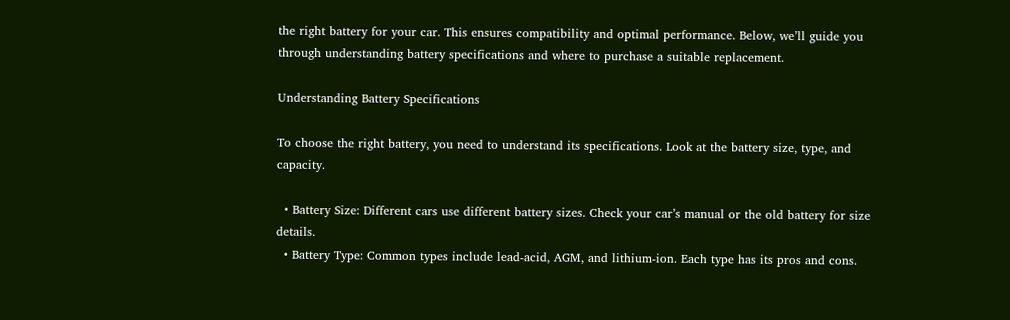the right battery for your car. This ensures compatibility and optimal performance. Below, we’ll guide you through understanding battery specifications and where to purchase a suitable replacement.

Understanding Battery Specifications

To choose the right battery, you need to understand its specifications. Look at the battery size, type, and capacity.

  • Battery Size: Different cars use different battery sizes. Check your car’s manual or the old battery for size details.
  • Battery Type: Common types include lead-acid, AGM, and lithium-ion. Each type has its pros and cons.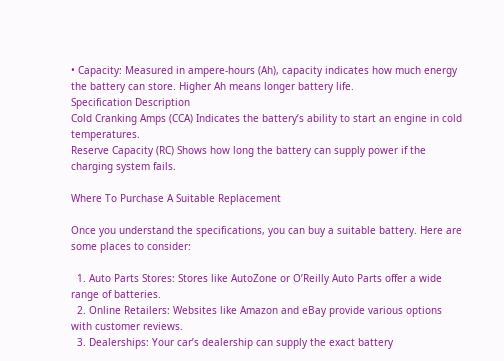• Capacity: Measured in ampere-hours (Ah), capacity indicates how much energy the battery can store. Higher Ah means longer battery life.
Specification Description
Cold Cranking Amps (CCA) Indicates the battery’s ability to start an engine in cold temperatures.
Reserve Capacity (RC) Shows how long the battery can supply power if the charging system fails.

Where To Purchase A Suitable Replacement

Once you understand the specifications, you can buy a suitable battery. Here are some places to consider:

  1. Auto Parts Stores: Stores like AutoZone or O’Reilly Auto Parts offer a wide range of batteries.
  2. Online Retailers: Websites like Amazon and eBay provide various options with customer reviews.
  3. Dealerships: Your car’s dealership can supply the exact battery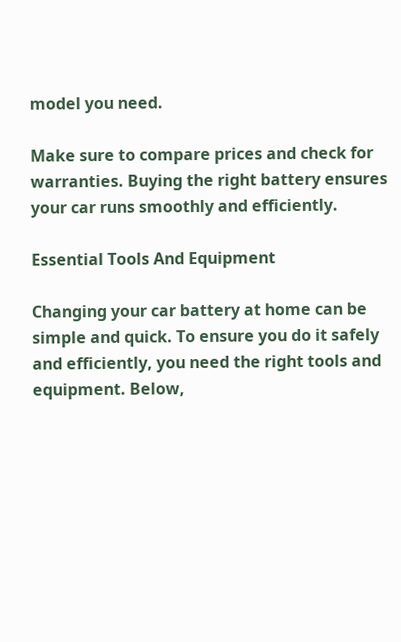model you need.

Make sure to compare prices and check for warranties. Buying the right battery ensures your car runs smoothly and efficiently.

Essential Tools And Equipment

Changing your car battery at home can be simple and quick. To ensure you do it safely and efficiently, you need the right tools and equipment. Below,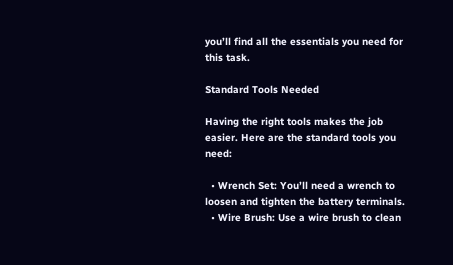you’ll find all the essentials you need for this task.

Standard Tools Needed

Having the right tools makes the job easier. Here are the standard tools you need:

  • Wrench Set: You’ll need a wrench to loosen and tighten the battery terminals.
  • Wire Brush: Use a wire brush to clean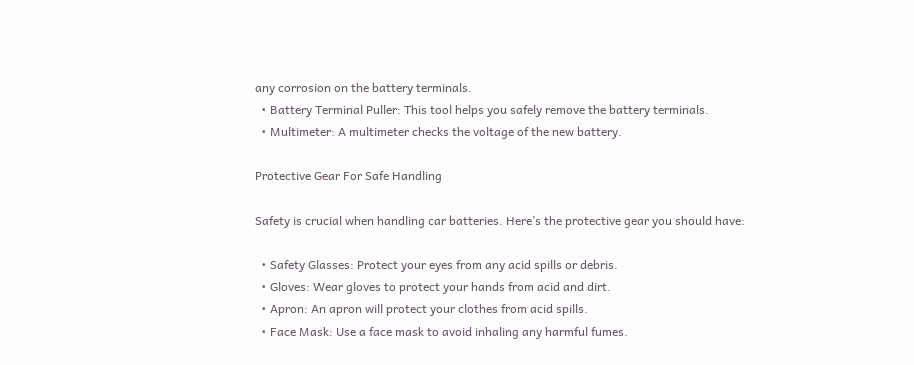any corrosion on the battery terminals.
  • Battery Terminal Puller: This tool helps you safely remove the battery terminals.
  • Multimeter: A multimeter checks the voltage of the new battery.

Protective Gear For Safe Handling

Safety is crucial when handling car batteries. Here’s the protective gear you should have:

  • Safety Glasses: Protect your eyes from any acid spills or debris.
  • Gloves: Wear gloves to protect your hands from acid and dirt.
  • Apron: An apron will protect your clothes from acid spills.
  • Face Mask: Use a face mask to avoid inhaling any harmful fumes.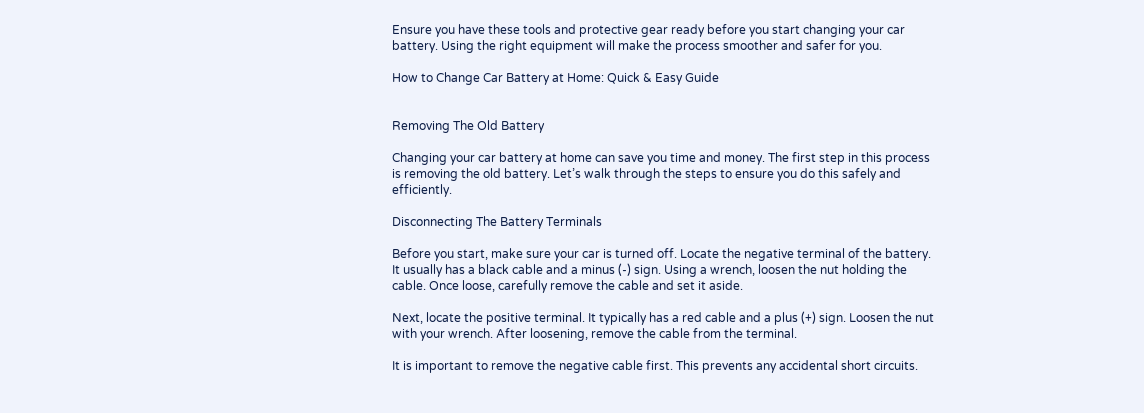Ensure you have these tools and protective gear ready before you start changing your car battery. Using the right equipment will make the process smoother and safer for you.

How to Change Car Battery at Home: Quick & Easy Guide


Removing The Old Battery

Changing your car battery at home can save you time and money. The first step in this process is removing the old battery. Let’s walk through the steps to ensure you do this safely and efficiently.

Disconnecting The Battery Terminals

Before you start, make sure your car is turned off. Locate the negative terminal of the battery. It usually has a black cable and a minus (-) sign. Using a wrench, loosen the nut holding the cable. Once loose, carefully remove the cable and set it aside.

Next, locate the positive terminal. It typically has a red cable and a plus (+) sign. Loosen the nut with your wrench. After loosening, remove the cable from the terminal.

It is important to remove the negative cable first. This prevents any accidental short circuits.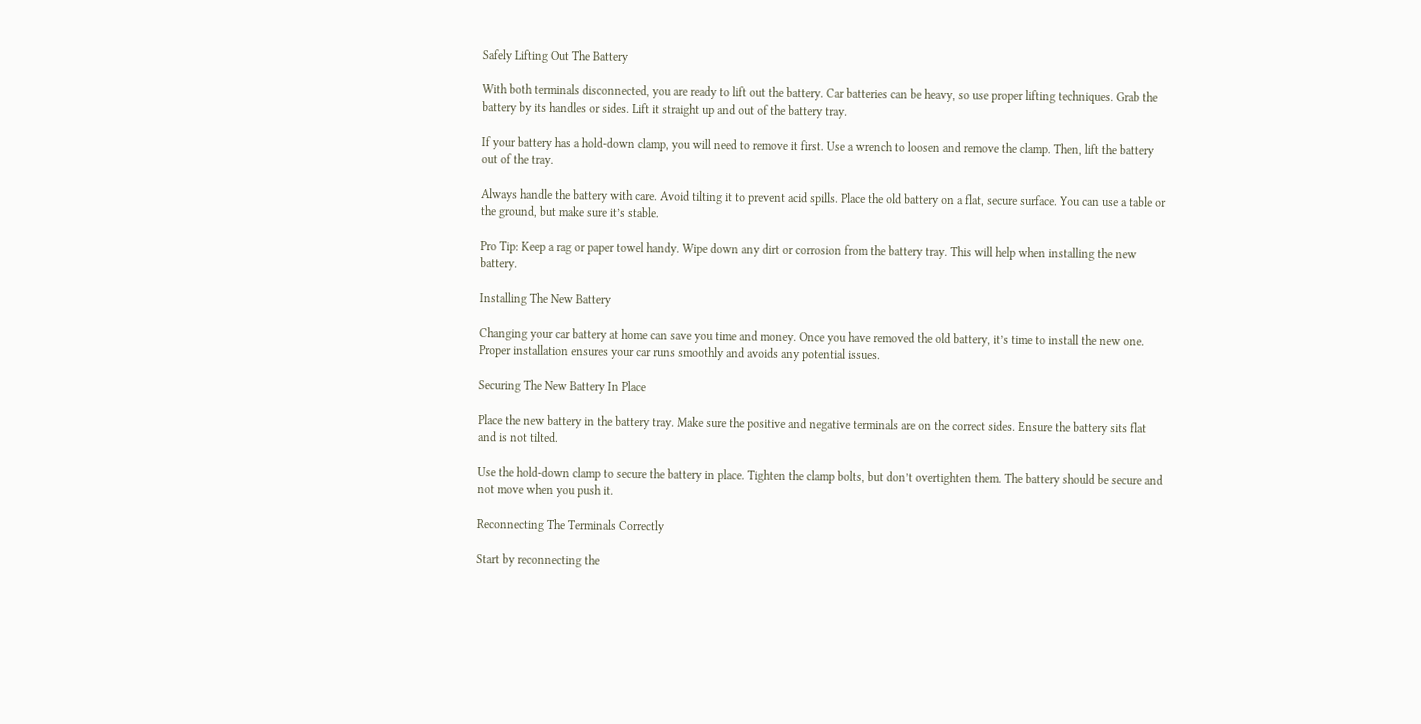Safely Lifting Out The Battery

With both terminals disconnected, you are ready to lift out the battery. Car batteries can be heavy, so use proper lifting techniques. Grab the battery by its handles or sides. Lift it straight up and out of the battery tray.

If your battery has a hold-down clamp, you will need to remove it first. Use a wrench to loosen and remove the clamp. Then, lift the battery out of the tray.

Always handle the battery with care. Avoid tilting it to prevent acid spills. Place the old battery on a flat, secure surface. You can use a table or the ground, but make sure it’s stable.

Pro Tip: Keep a rag or paper towel handy. Wipe down any dirt or corrosion from the battery tray. This will help when installing the new battery.

Installing The New Battery

Changing your car battery at home can save you time and money. Once you have removed the old battery, it’s time to install the new one. Proper installation ensures your car runs smoothly and avoids any potential issues.

Securing The New Battery In Place

Place the new battery in the battery tray. Make sure the positive and negative terminals are on the correct sides. Ensure the battery sits flat and is not tilted.

Use the hold-down clamp to secure the battery in place. Tighten the clamp bolts, but don’t overtighten them. The battery should be secure and not move when you push it.

Reconnecting The Terminals Correctly

Start by reconnecting the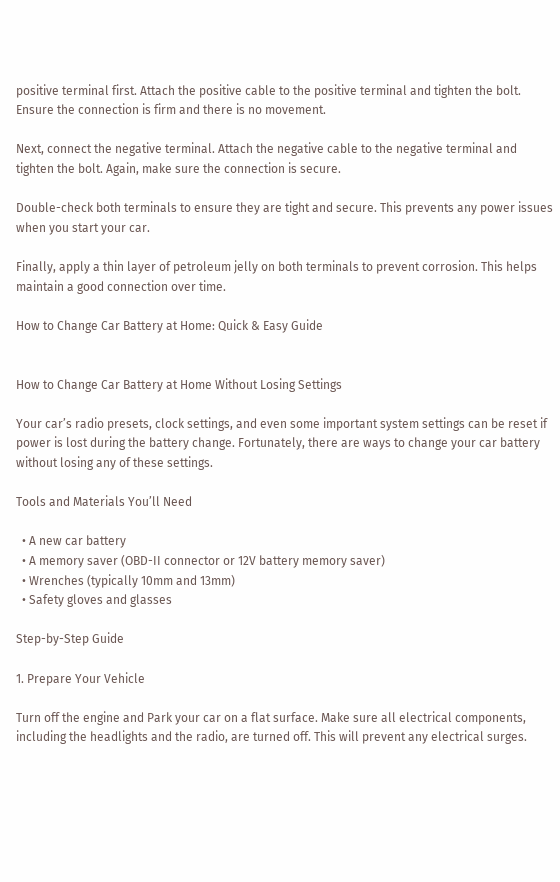positive terminal first. Attach the positive cable to the positive terminal and tighten the bolt. Ensure the connection is firm and there is no movement.

Next, connect the negative terminal. Attach the negative cable to the negative terminal and tighten the bolt. Again, make sure the connection is secure.

Double-check both terminals to ensure they are tight and secure. This prevents any power issues when you start your car.

Finally, apply a thin layer of petroleum jelly on both terminals to prevent corrosion. This helps maintain a good connection over time.

How to Change Car Battery at Home: Quick & Easy Guide


How to Change Car Battery at Home Without Losing Settings

Your car’s radio presets, clock settings, and even some important system settings can be reset if power is lost during the battery change. Fortunately, there are ways to change your car battery without losing any of these settings.

Tools and Materials You’ll Need

  • A new car battery
  • A memory saver (OBD-II connector or 12V battery memory saver)
  • Wrenches (typically 10mm and 13mm)
  • Safety gloves and glasses

Step-by-Step Guide

1. Prepare Your Vehicle

Turn off the engine and Park your car on a flat surface. Make sure all electrical components, including the headlights and the radio, are turned off. This will prevent any electrical surges.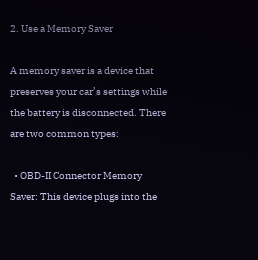2. Use a Memory Saver

A memory saver is a device that preserves your car’s settings while the battery is disconnected. There are two common types:

  • OBD-II Connector Memory Saver: This device plugs into the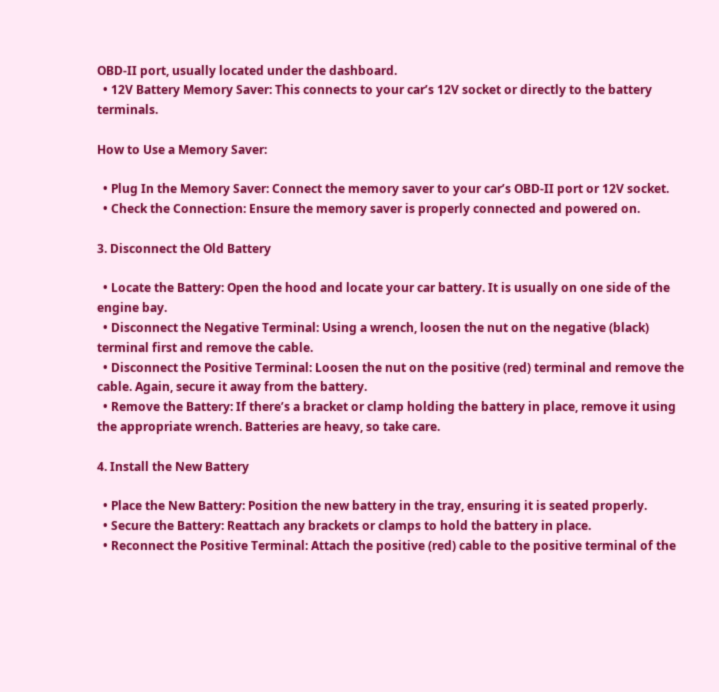OBD-II port, usually located under the dashboard.
  • 12V Battery Memory Saver: This connects to your car’s 12V socket or directly to the battery terminals.

How to Use a Memory Saver:

  • Plug In the Memory Saver: Connect the memory saver to your car’s OBD-II port or 12V socket.
  • Check the Connection: Ensure the memory saver is properly connected and powered on.

3. Disconnect the Old Battery

  • Locate the Battery: Open the hood and locate your car battery. It is usually on one side of the engine bay.
  • Disconnect the Negative Terminal: Using a wrench, loosen the nut on the negative (black) terminal first and remove the cable.
  • Disconnect the Positive Terminal: Loosen the nut on the positive (red) terminal and remove the cable. Again, secure it away from the battery.
  • Remove the Battery: If there’s a bracket or clamp holding the battery in place, remove it using the appropriate wrench. Batteries are heavy, so take care.

4. Install the New Battery

  • Place the New Battery: Position the new battery in the tray, ensuring it is seated properly.
  • Secure the Battery: Reattach any brackets or clamps to hold the battery in place.
  • Reconnect the Positive Terminal: Attach the positive (red) cable to the positive terminal of the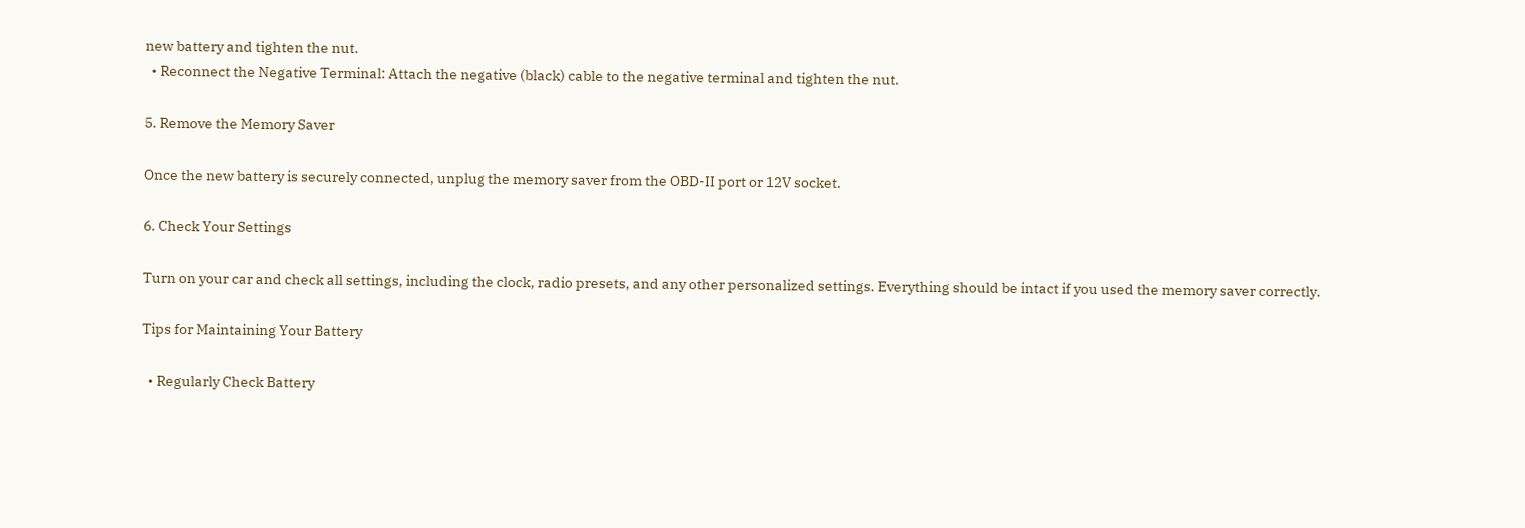new battery and tighten the nut.
  • Reconnect the Negative Terminal: Attach the negative (black) cable to the negative terminal and tighten the nut.

5. Remove the Memory Saver

Once the new battery is securely connected, unplug the memory saver from the OBD-II port or 12V socket.

6. Check Your Settings

Turn on your car and check all settings, including the clock, radio presets, and any other personalized settings. Everything should be intact if you used the memory saver correctly.

Tips for Maintaining Your Battery

  • Regularly Check Battery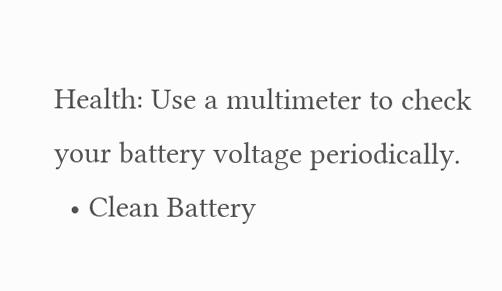Health: Use a multimeter to check your battery voltage periodically.
  • Clean Battery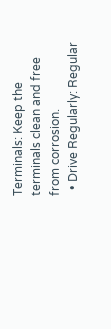Terminals: Keep the terminals clean and free from corrosion.
  • Drive Regularly: Regular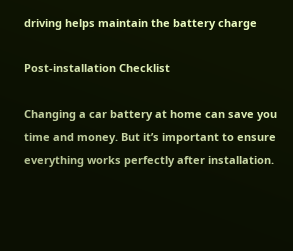driving helps maintain the battery charge

Post-installation Checklist

Changing a car battery at home can save you time and money. But it’s important to ensure everything works perfectly after installation.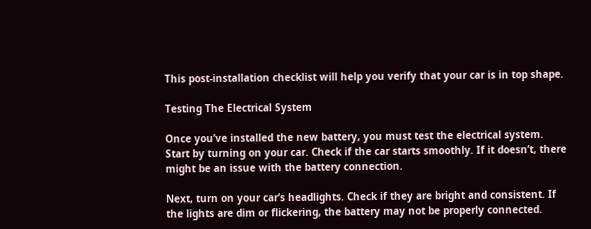This post-installation checklist will help you verify that your car is in top shape.

Testing The Electrical System

Once you’ve installed the new battery, you must test the electrical system. Start by turning on your car. Check if the car starts smoothly. If it doesn’t, there might be an issue with the battery connection.

Next, turn on your car’s headlights. Check if they are bright and consistent. If the lights are dim or flickering, the battery may not be properly connected.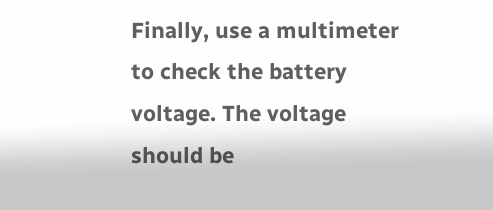Finally, use a multimeter to check the battery voltage. The voltage should be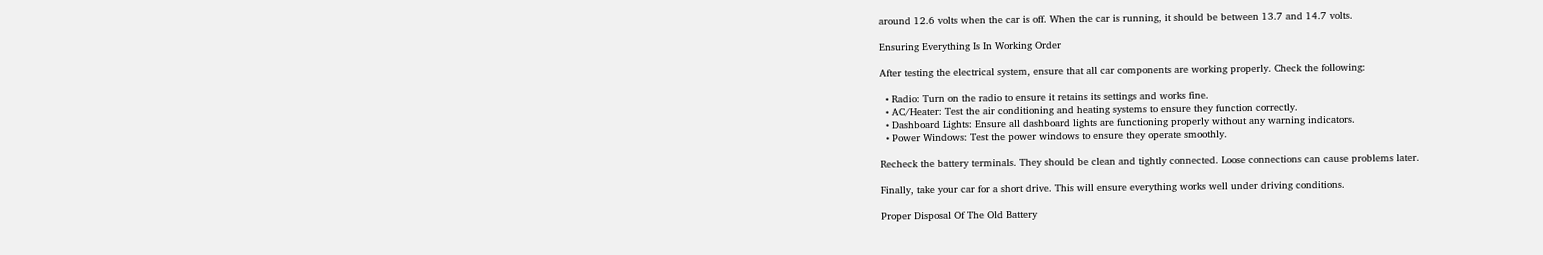around 12.6 volts when the car is off. When the car is running, it should be between 13.7 and 14.7 volts.

Ensuring Everything Is In Working Order

After testing the electrical system, ensure that all car components are working properly. Check the following:

  • Radio: Turn on the radio to ensure it retains its settings and works fine.
  • AC/Heater: Test the air conditioning and heating systems to ensure they function correctly.
  • Dashboard Lights: Ensure all dashboard lights are functioning properly without any warning indicators.
  • Power Windows: Test the power windows to ensure they operate smoothly.

Recheck the battery terminals. They should be clean and tightly connected. Loose connections can cause problems later.

Finally, take your car for a short drive. This will ensure everything works well under driving conditions.

Proper Disposal Of The Old Battery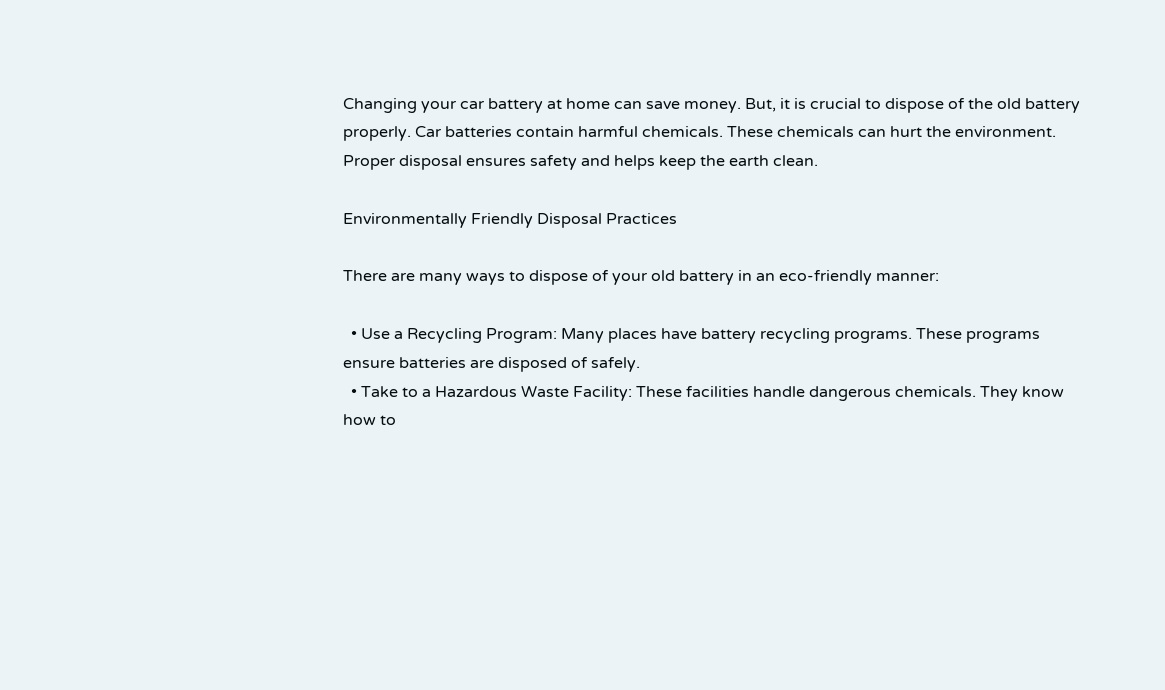Changing your car battery at home can save money. But, it is crucial to dispose of the old battery properly. Car batteries contain harmful chemicals. These chemicals can hurt the environment. Proper disposal ensures safety and helps keep the earth clean.

Environmentally Friendly Disposal Practices

There are many ways to dispose of your old battery in an eco-friendly manner:

  • Use a Recycling Program: Many places have battery recycling programs. These programs ensure batteries are disposed of safely.
  • Take to a Hazardous Waste Facility: These facilities handle dangerous chemicals. They know how to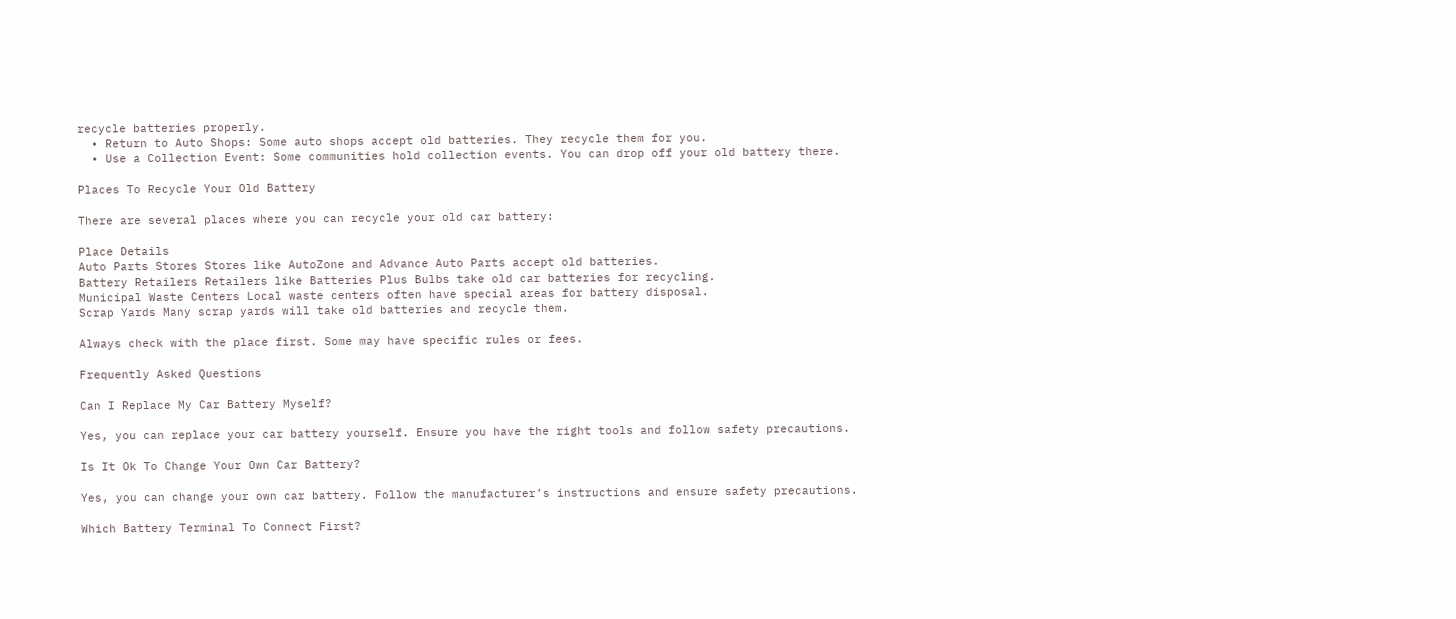recycle batteries properly.
  • Return to Auto Shops: Some auto shops accept old batteries. They recycle them for you.
  • Use a Collection Event: Some communities hold collection events. You can drop off your old battery there.

Places To Recycle Your Old Battery

There are several places where you can recycle your old car battery:

Place Details
Auto Parts Stores Stores like AutoZone and Advance Auto Parts accept old batteries.
Battery Retailers Retailers like Batteries Plus Bulbs take old car batteries for recycling.
Municipal Waste Centers Local waste centers often have special areas for battery disposal.
Scrap Yards Many scrap yards will take old batteries and recycle them.

Always check with the place first. Some may have specific rules or fees.

Frequently Asked Questions

Can I Replace My Car Battery Myself?

Yes, you can replace your car battery yourself. Ensure you have the right tools and follow safety precautions.

Is It Ok To Change Your Own Car Battery?

Yes, you can change your own car battery. Follow the manufacturer’s instructions and ensure safety precautions.

Which Battery Terminal To Connect First?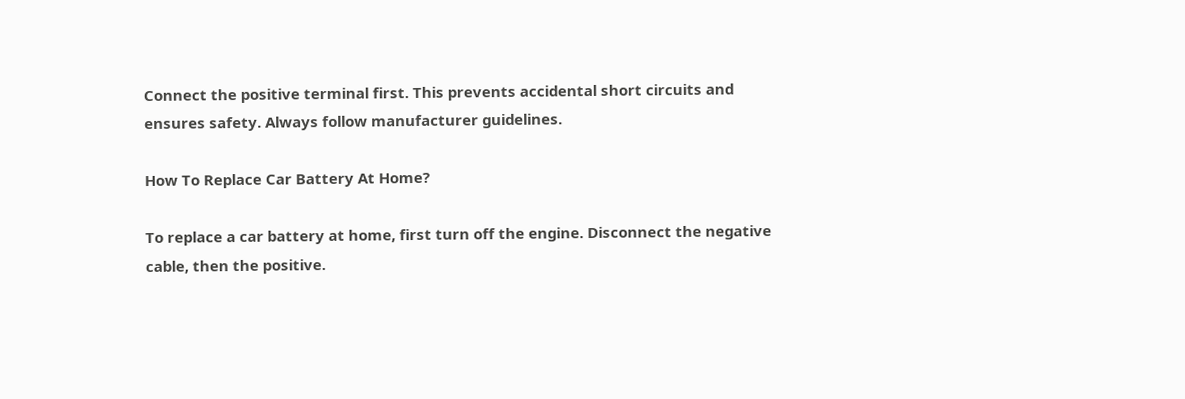Connect the positive terminal first. This prevents accidental short circuits and ensures safety. Always follow manufacturer guidelines.

How To Replace Car Battery At Home?

To replace a car battery at home, first turn off the engine. Disconnect the negative cable, then the positive.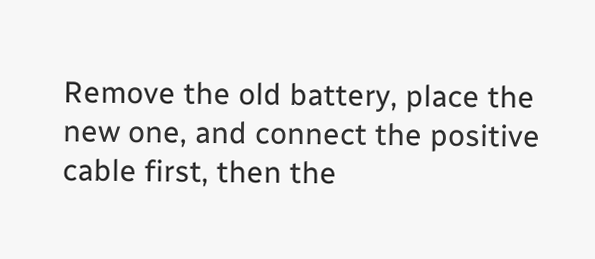Remove the old battery, place the new one, and connect the positive cable first, then the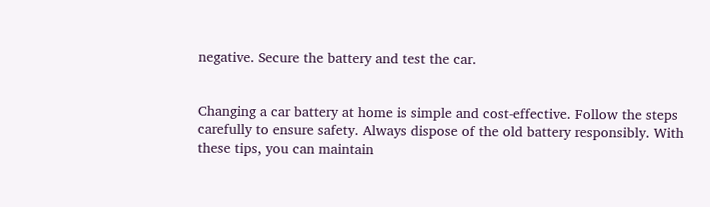negative. Secure the battery and test the car.


Changing a car battery at home is simple and cost-effective. Follow the steps carefully to ensure safety. Always dispose of the old battery responsibly. With these tips, you can maintain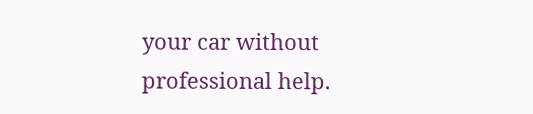your car without professional help.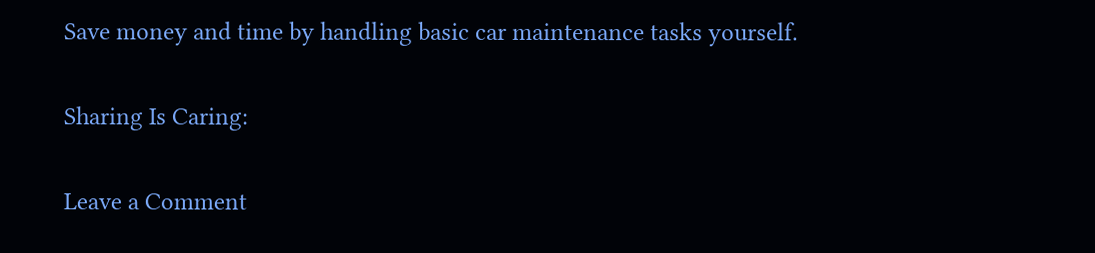Save money and time by handling basic car maintenance tasks yourself.

Sharing Is Caring:

Leave a Comment